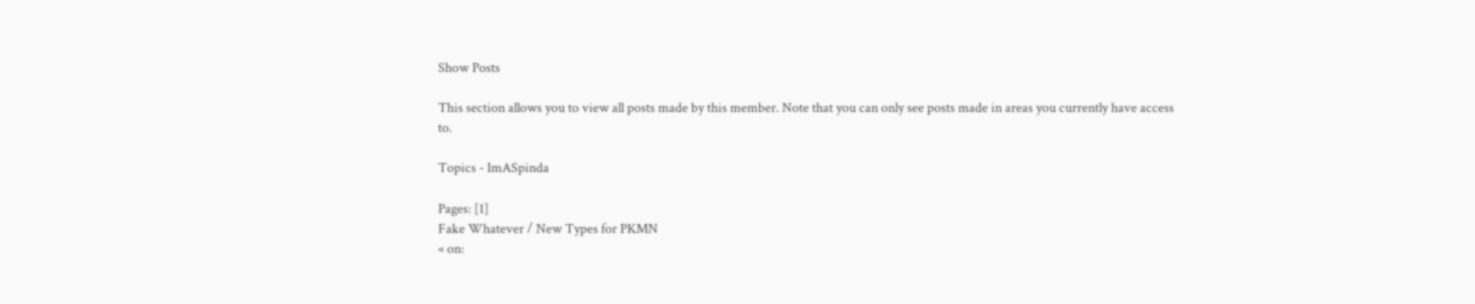Show Posts

This section allows you to view all posts made by this member. Note that you can only see posts made in areas you currently have access to.

Topics - ImASpinda

Pages: [1]
Fake Whatever / New Types for PKMN
« on: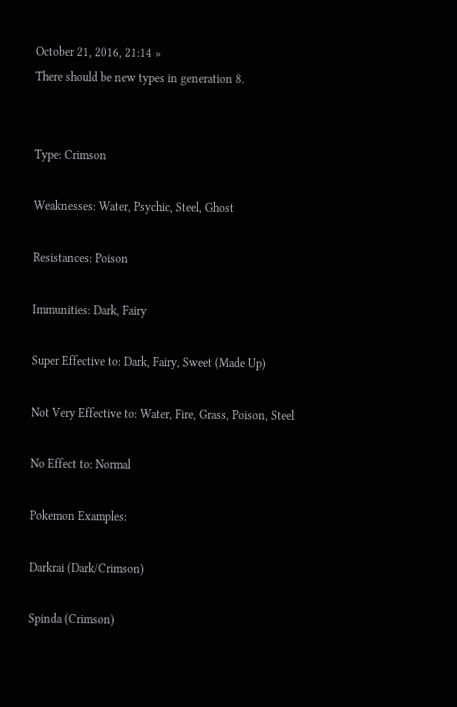October 21, 2016, 21:14 »
There should be new types in generation 8.


Type: Crimson

Weaknesses: Water, Psychic, Steel, Ghost

Resistances: Poison

Immunities: Dark, Fairy

Super Effective to: Dark, Fairy, Sweet (Made Up)

Not Very Effective to: Water, Fire, Grass, Poison, Steel

No Effect to: Normal

Pokemon Examples:

Darkrai (Dark/Crimson)

Spinda (Crimson)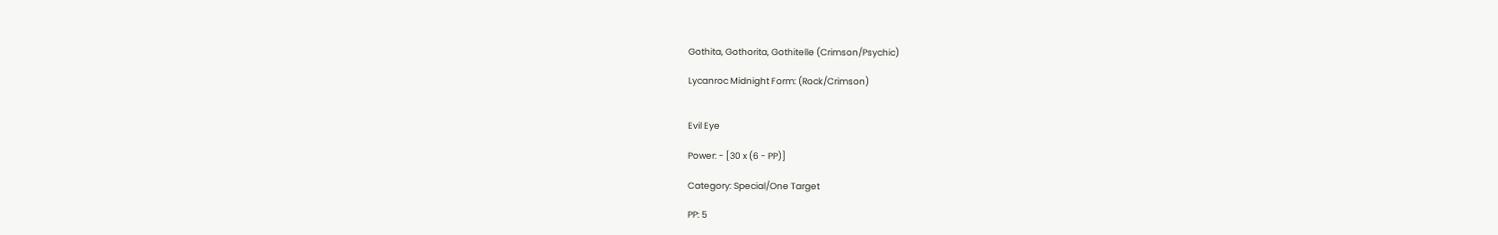Gothita, Gothorita, Gothitelle (Crimson/Psychic)

Lycanroc Midnight Form: (Rock/Crimson)


Evil Eye

Power: - [30 x (6 - PP)]

Category: Special/One Target

PP: 5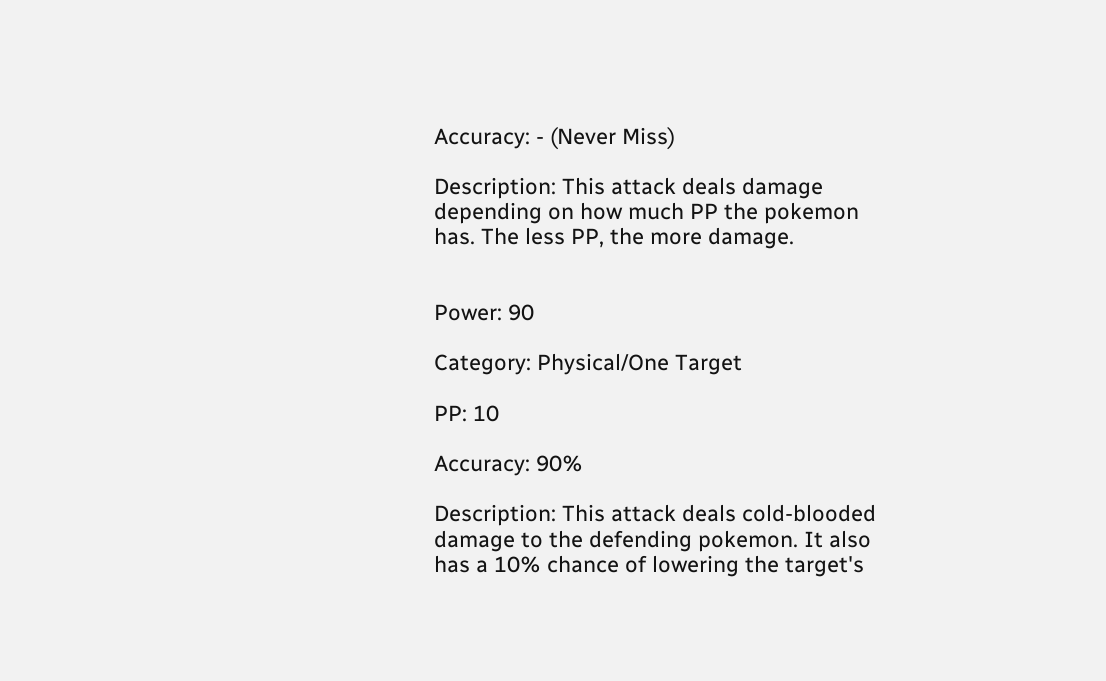Accuracy: - (Never Miss)

Description: This attack deals damage depending on how much PP the pokemon has. The less PP, the more damage.


Power: 90

Category: Physical/One Target

PP: 10

Accuracy: 90%

Description: This attack deals cold-blooded damage to the defending pokemon. It also has a 10% chance of lowering the target's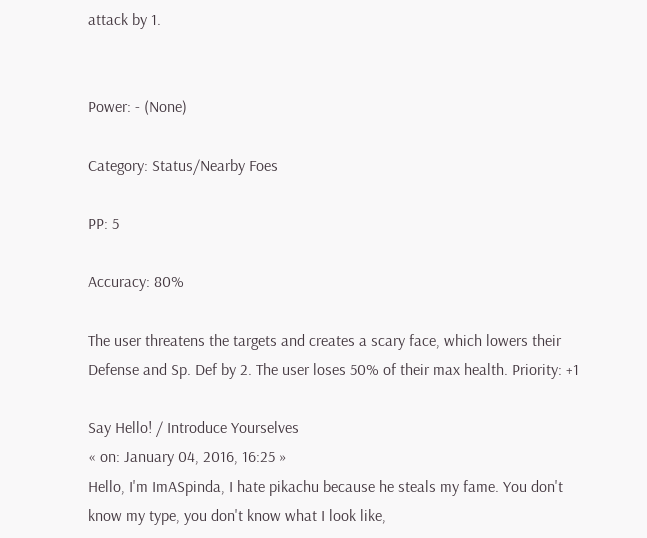attack by 1.


Power: - (None)

Category: Status/Nearby Foes

PP: 5

Accuracy: 80%

The user threatens the targets and creates a scary face, which lowers their Defense and Sp. Def by 2. The user loses 50% of their max health. Priority: +1

Say Hello! / Introduce Yourselves
« on: January 04, 2016, 16:25 »
Hello, I'm ImASpinda, I hate pikachu because he steals my fame. You don't know my type, you don't know what I look like,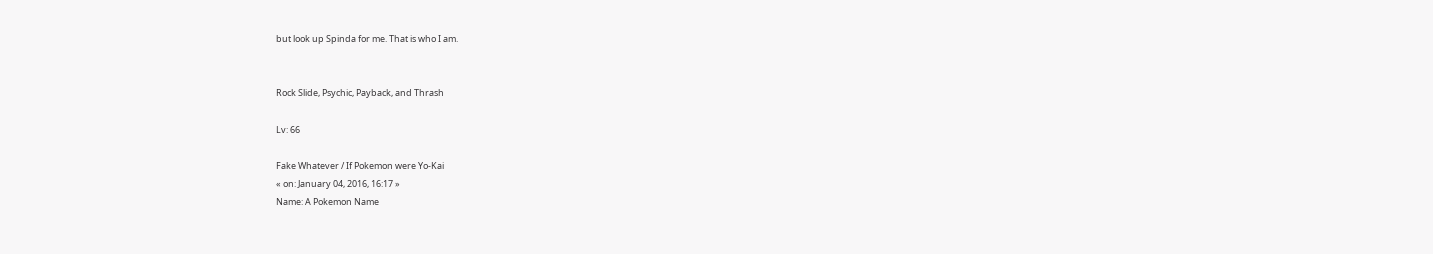but look up Spinda for me. That is who I am.


Rock Slide, Psychic, Payback, and Thrash

Lv: 66

Fake Whatever / If Pokemon were Yo-Kai
« on: January 04, 2016, 16:17 »
Name: A Pokemon Name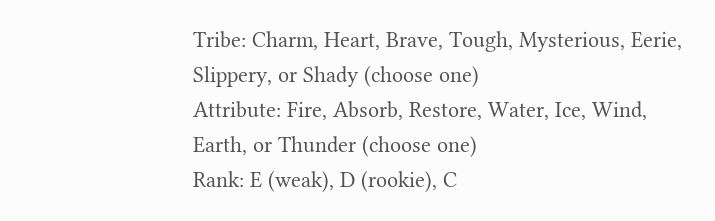Tribe: Charm, Heart, Brave, Tough, Mysterious, Eerie, Slippery, or Shady (choose one)
Attribute: Fire, Absorb, Restore, Water, Ice, Wind, Earth, or Thunder (choose one)
Rank: E (weak), D (rookie), C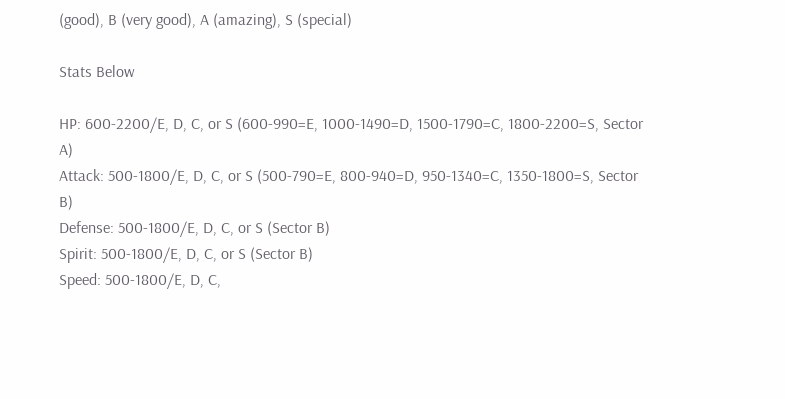(good), B (very good), A (amazing), S (special)

Stats Below

HP: 600-2200/E, D, C, or S (600-990=E, 1000-1490=D, 1500-1790=C, 1800-2200=S, Sector A)
Attack: 500-1800/E, D, C, or S (500-790=E, 800-940=D, 950-1340=C, 1350-1800=S, Sector B)
Defense: 500-1800/E, D, C, or S (Sector B)
Spirit: 500-1800/E, D, C, or S (Sector B)
Speed: 500-1800/E, D, C,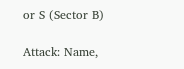or S (Sector B)

Attack: Name,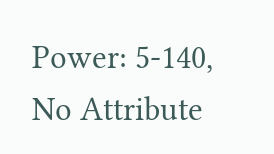Power: 5-140, No Attribute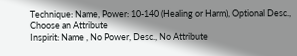Technique: Name, Power: 10-140 (Healing or Harm), Optional Desc., Choose an Attribute
Inspirit: Name , No Power, Desc., No Attribute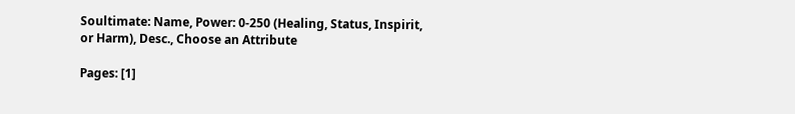Soultimate: Name, Power: 0-250 (Healing, Status, Inspirit, or Harm), Desc., Choose an Attribute

Pages: [1]